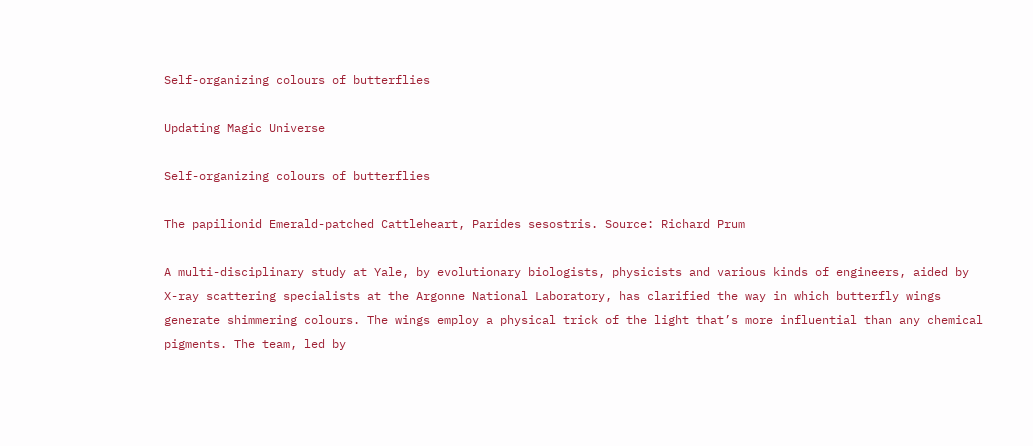Self-organizing colours of butterflies

Updating Magic Universe

Self-organizing colours of butterflies

The papilionid Emerald-patched Cattleheart, Parides sesostris. Source: Richard Prum

A multi-disciplinary study at Yale, by evolutionary biologists, physicists and various kinds of engineers, aided by X-ray scattering specialists at the Argonne National Laboratory, has clarified the way in which butterfly wings generate shimmering colours. The wings employ a physical trick of the light that’s more influential than any chemical pigments. The team, led by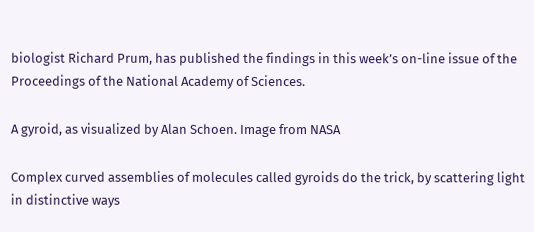biologist Richard Prum, has published the findings in this week’s on-line issue of the Proceedings of the National Academy of Sciences.

A gyroid, as visualized by Alan Schoen. Image from NASA

Complex curved assemblies of molecules called gyroids do the trick, by scattering light in distinctive ways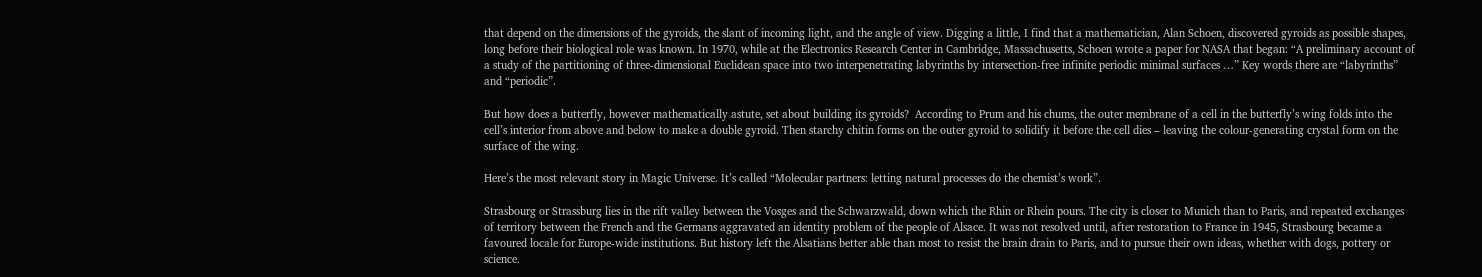that depend on the dimensions of the gyroids, the slant of incoming light, and the angle of view. Digging a little, I find that a mathematician, Alan Schoen, discovered gyroids as possible shapes, long before their biological role was known. In 1970, while at the Electronics Research Center in Cambridge, Massachusetts, Schoen wrote a paper for NASA that began: “A preliminary account of a study of the partitioning of three-dimensional Euclidean space into two interpenetrating labyrinths by intersection-free infinite periodic minimal surfaces …” Key words there are “labyrinths” and “periodic”.

But how does a butterfly, however mathematically astute, set about building its gyroids?  According to Prum and his chums, the outer membrane of a cell in the butterfly’s wing folds into the cell’s interior from above and below to make a double gyroid. Then starchy chitin forms on the outer gyroid to solidify it before the cell dies – leaving the colour-generating crystal form on the surface of the wing.

Here’s the most relevant story in Magic Universe. It’s called “Molecular partners: letting natural processes do the chemist’s work”.

Strasbourg or Strassburg lies in the rift valley between the Vosges and the Schwarzwald, down which the Rhin or Rhein pours. The city is closer to Munich than to Paris, and repeated exchanges of territory between the French and the Germans aggravated an identity problem of the people of Alsace. It was not resolved until, after restoration to France in 1945, Strasbourg became a favoured locale for Europe-wide institutions. But history left the Alsatians better able than most to resist the brain drain to Paris, and to pursue their own ideas, whether with dogs, pottery or science.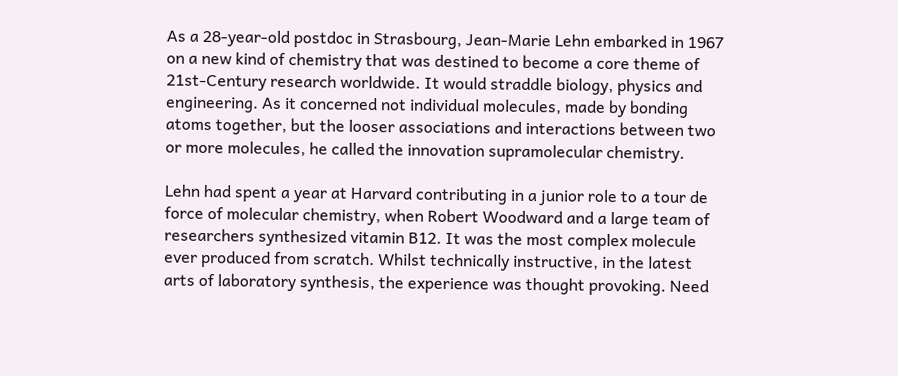As a 28-year-old postdoc in Strasbourg, Jean-Marie Lehn embarked in 1967 on a new kind of chemistry that was destined to become a core theme of 21st-Century research worldwide. It would straddle biology, physics and engineering. As it concerned not individual molecules, made by bonding atoms together, but the looser associations and interactions between two or more molecules, he called the innovation supramolecular chemistry.

Lehn had spent a year at Harvard contributing in a junior role to a tour de force of molecular chemistry, when Robert Woodward and a large team of researchers synthesized vitamin B12. It was the most complex molecule ever produced from scratch. Whilst technically instructive, in the latest arts of laboratory synthesis, the experience was thought provoking. Need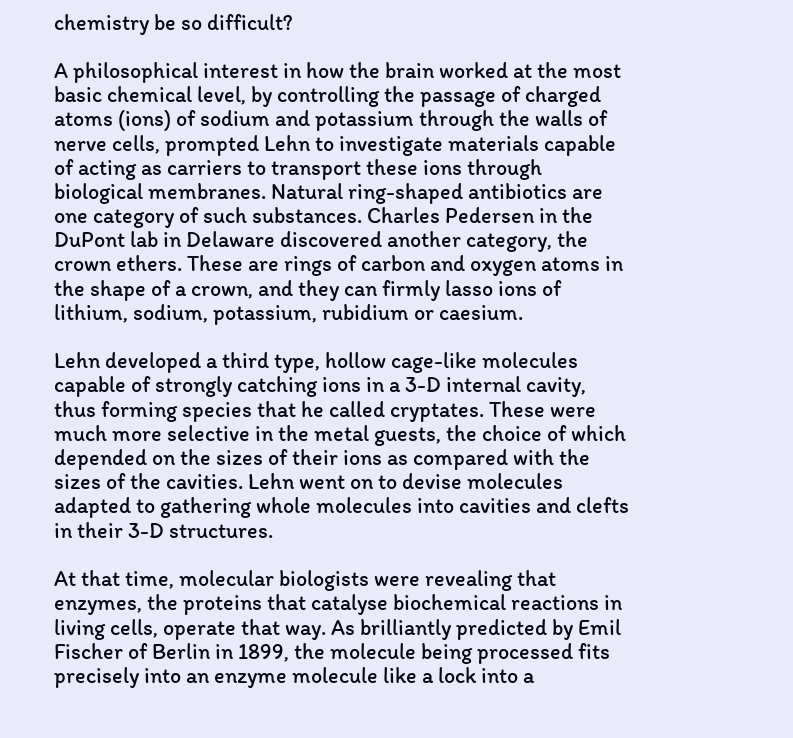chemistry be so difficult?

A philosophical interest in how the brain worked at the most basic chemical level, by controlling the passage of charged atoms (ions) of sodium and potassium through the walls of nerve cells, prompted Lehn to investigate materials capable of acting as carriers to transport these ions through biological membranes. Natural ring-shaped antibiotics are one category of such substances. Charles Pedersen in the DuPont lab in Delaware discovered another category, the crown ethers. These are rings of carbon and oxygen atoms in the shape of a crown, and they can firmly lasso ions of lithium, sodium, potassium, rubidium or caesium.

Lehn developed a third type, hollow cage-like molecules capable of strongly catching ions in a 3-D internal cavity, thus forming species that he called cryptates. These were much more selective in the metal guests, the choice of which depended on the sizes of their ions as compared with the sizes of the cavities. Lehn went on to devise molecules adapted to gathering whole molecules into cavities and clefts in their 3-D structures.

At that time, molecular biologists were revealing that enzymes, the proteins that catalyse biochemical reactions in living cells, operate that way. As brilliantly predicted by Emil Fischer of Berlin in 1899, the molecule being processed fits precisely into an enzyme molecule like a lock into a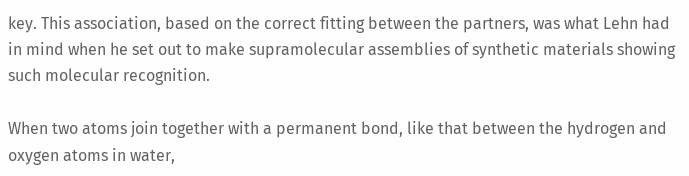key. This association, based on the correct fitting between the partners, was what Lehn had in mind when he set out to make supramolecular assemblies of synthetic materials showing such molecular recognition.

When two atoms join together with a permanent bond, like that between the hydrogen and oxygen atoms in water,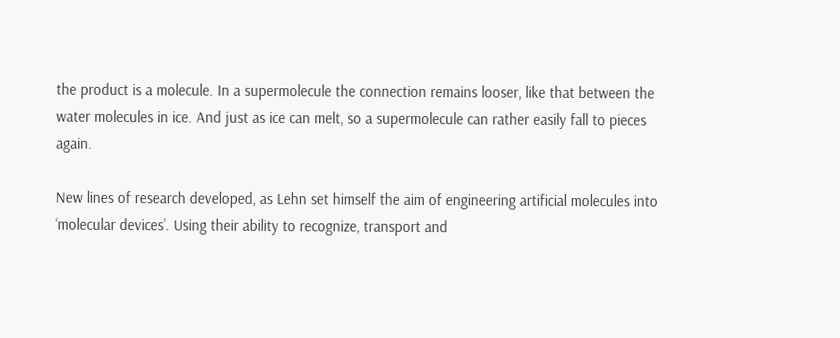the product is a molecule. In a supermolecule the connection remains looser, like that between the water molecules in ice. And just as ice can melt, so a supermolecule can rather easily fall to pieces again.

New lines of research developed, as Lehn set himself the aim of engineering artificial molecules into ‘molecular devices’. Using their ability to recognize, transport and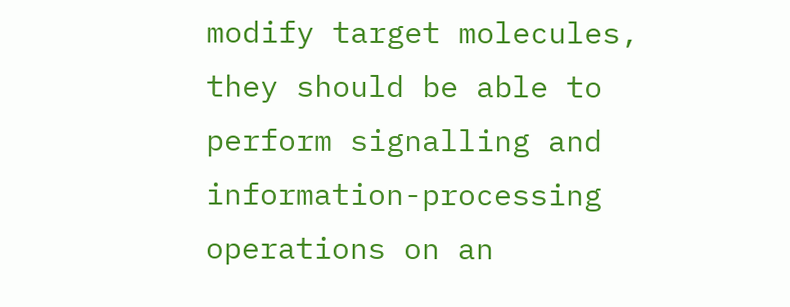modify target molecules, they should be able to perform signalling and information-processing operations on an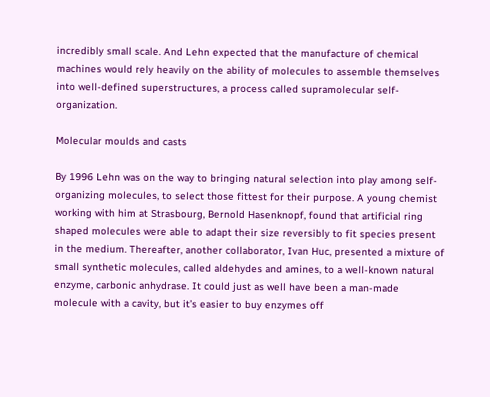incredibly small scale. And Lehn expected that the manufacture of chemical machines would rely heavily on the ability of molecules to assemble themselves into well-defined superstructures, a process called supramolecular self-organization.

Molecular moulds and casts

By 1996 Lehn was on the way to bringing natural selection into play among self-organizing molecules, to select those fittest for their purpose. A young chemist working with him at Strasbourg, Bernold Hasenknopf, found that artificial ring shaped molecules were able to adapt their size reversibly to fit species present in the medium. Thereafter, another collaborator, Ivan Huc, presented a mixture of small synthetic molecules, called aldehydes and amines, to a well-known natural enzyme, carbonic anhydrase. It could just as well have been a man-made molecule with a cavity, but it’s easier to buy enzymes off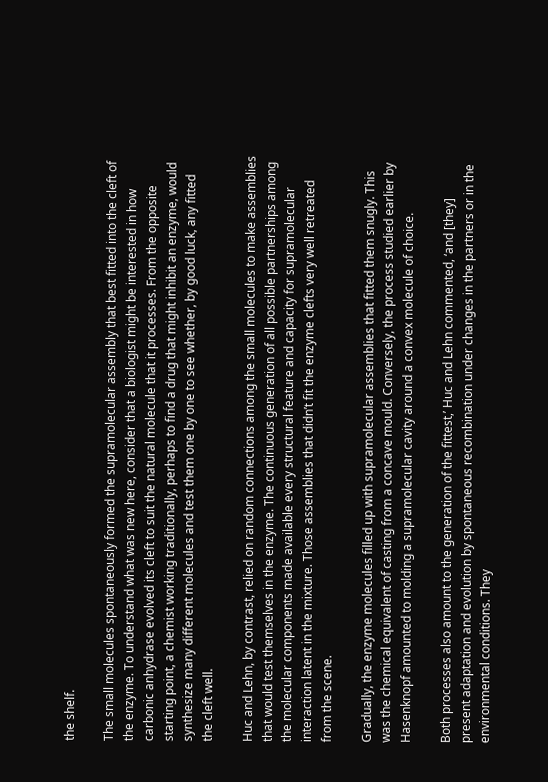the shelf.

The small molecules spontaneously formed the supramolecular assembly that best fitted into the cleft of the enzyme. To understand what was new here, consider that a biologist might be interested in how carbonic anhydrase evolved its cleft to suit the natural molecule that it processes. From the opposite starting point, a chemist working traditionally, perhaps to find a drug that might inhibit an enzyme, would synthesize many different molecules and test them one by one to see whether, by good luck, any fitted the cleft well.

Huc and Lehn, by contrast, relied on random connections among the small molecules to make assemblies that would test themselves in the enzyme. The continuous generation of all possible partnerships among the molecular components made available every structural feature and capacity for supramolecular interaction latent in the mixture. Those assemblies that didn’t fit the enzyme clefts very well retreated from the scene.

Gradually, the enzyme molecules filled up with supramolecular assemblies that fitted them snugly. This was the chemical equivalent of casting from a concave mould. Conversely, the process studied earlier by Hasenknopf amounted to molding a supramolecular cavity around a convex molecule of choice.

Both processes also amount to the generation of the fittest,’ Huc and Lehn commented, ‘and [they] present adaptation and evolution by spontaneous recombination under changes in the partners or in the environmental conditions. They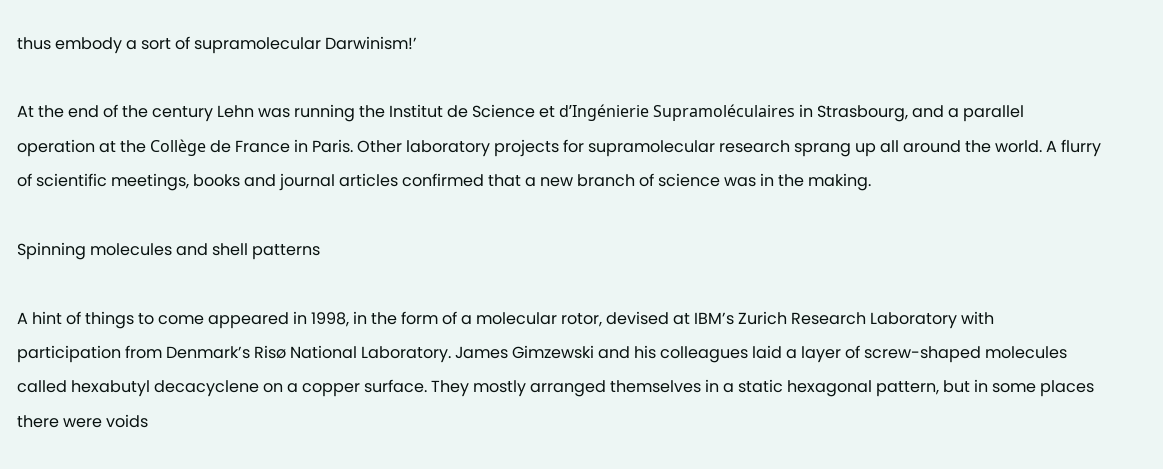thus embody a sort of supramolecular Darwinism!’

At the end of the century Lehn was running the Institut de Science et d’Ingénierie Supramoléculaires in Strasbourg, and a parallel operation at the Collège de France in Paris. Other laboratory projects for supramolecular research sprang up all around the world. A flurry of scientific meetings, books and journal articles confirmed that a new branch of science was in the making.

Spinning molecules and shell patterns

A hint of things to come appeared in 1998, in the form of a molecular rotor, devised at IBM’s Zurich Research Laboratory with participation from Denmark’s Risø National Laboratory. James Gimzewski and his colleagues laid a layer of screw-shaped molecules called hexabutyl decacyclene on a copper surface. They mostly arranged themselves in a static hexagonal pattern, but in some places there were voids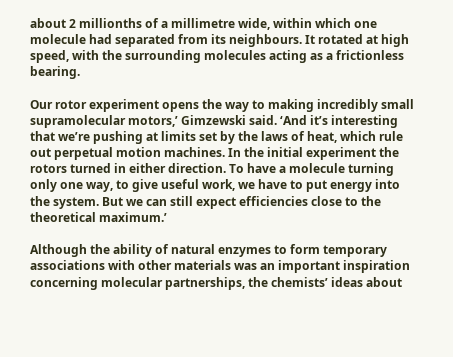about 2 millionths of a millimetre wide, within which one molecule had separated from its neighbours. It rotated at high speed, with the surrounding molecules acting as a frictionless bearing.

Our rotor experiment opens the way to making incredibly small supramolecular motors,’ Gimzewski said. ‘And it’s interesting that we’re pushing at limits set by the laws of heat, which rule out perpetual motion machines. In the initial experiment the rotors turned in either direction. To have a molecule turning only one way, to give useful work, we have to put energy into the system. But we can still expect efficiencies close to the theoretical maximum.’

Although the ability of natural enzymes to form temporary associations with other materials was an important inspiration concerning molecular partnerships, the chemists’ ideas about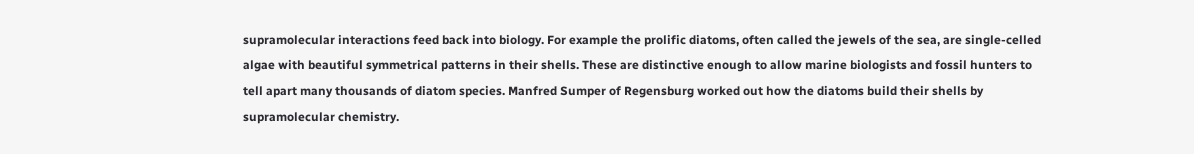supramolecular interactions feed back into biology. For example the prolific diatoms, often called the jewels of the sea, are single-celled algae with beautiful symmetrical patterns in their shells. These are distinctive enough to allow marine biologists and fossil hunters to tell apart many thousands of diatom species. Manfred Sumper of Regensburg worked out how the diatoms build their shells by supramolecular chemistry.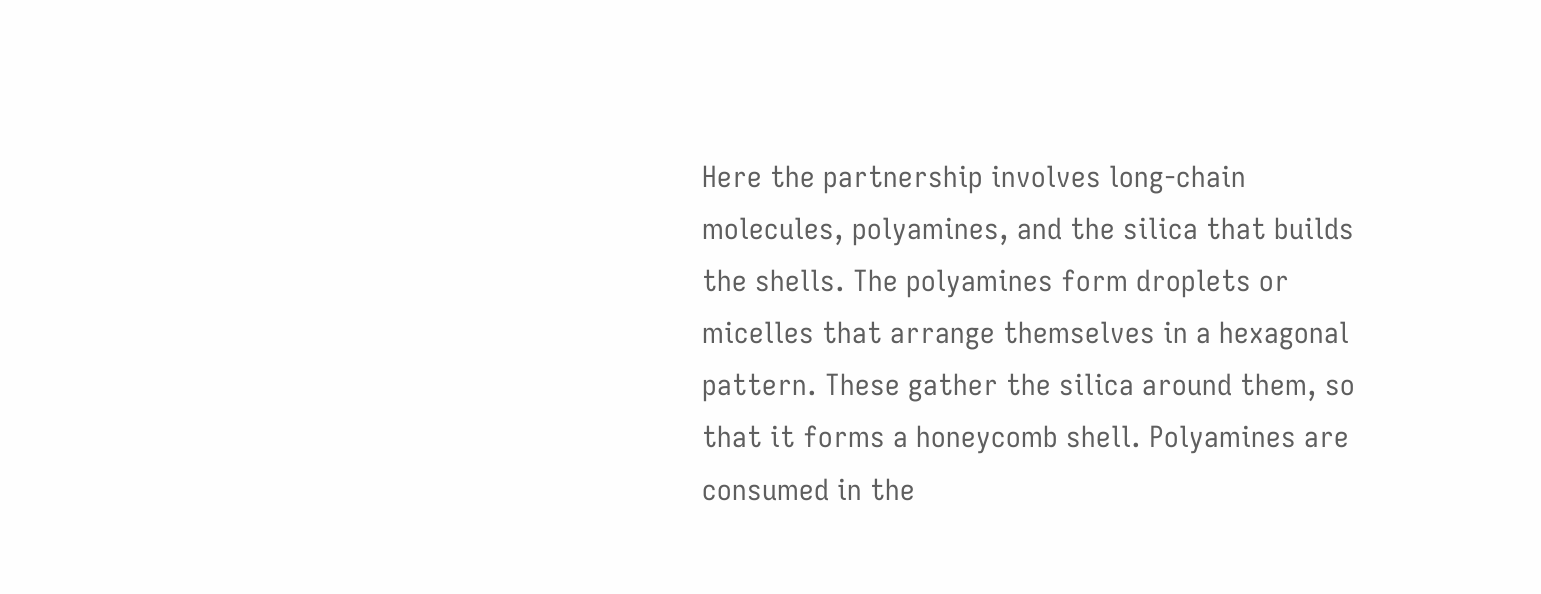Here the partnership involves long-chain molecules, polyamines, and the silica that builds the shells. The polyamines form droplets or micelles that arrange themselves in a hexagonal pattern. These gather the silica around them, so that it forms a honeycomb shell. Polyamines are consumed in the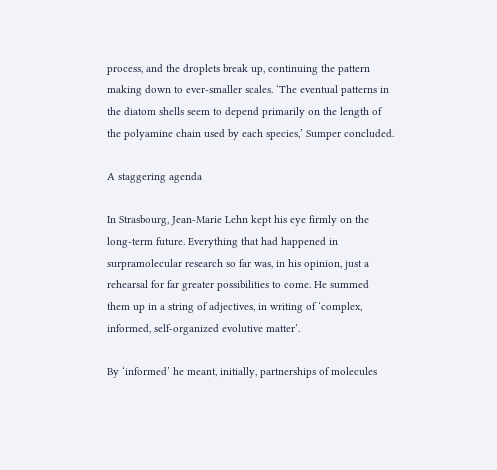process, and the droplets break up, continuing the pattern making down to ever-smaller scales. ‘The eventual patterns in the diatom shells seem to depend primarily on the length of the polyamine chain used by each species,’ Sumper concluded.

A staggering agenda

In Strasbourg, Jean-Marie Lehn kept his eye firmly on the long-term future. Everything that had happened in surpramolecular research so far was, in his opinion, just a rehearsal for far greater possibilities to come. He summed them up in a string of adjectives, in writing of ‘complex, informed, self-organized evolutive matter’.

By ‘informed’ he meant, initially, partnerships of molecules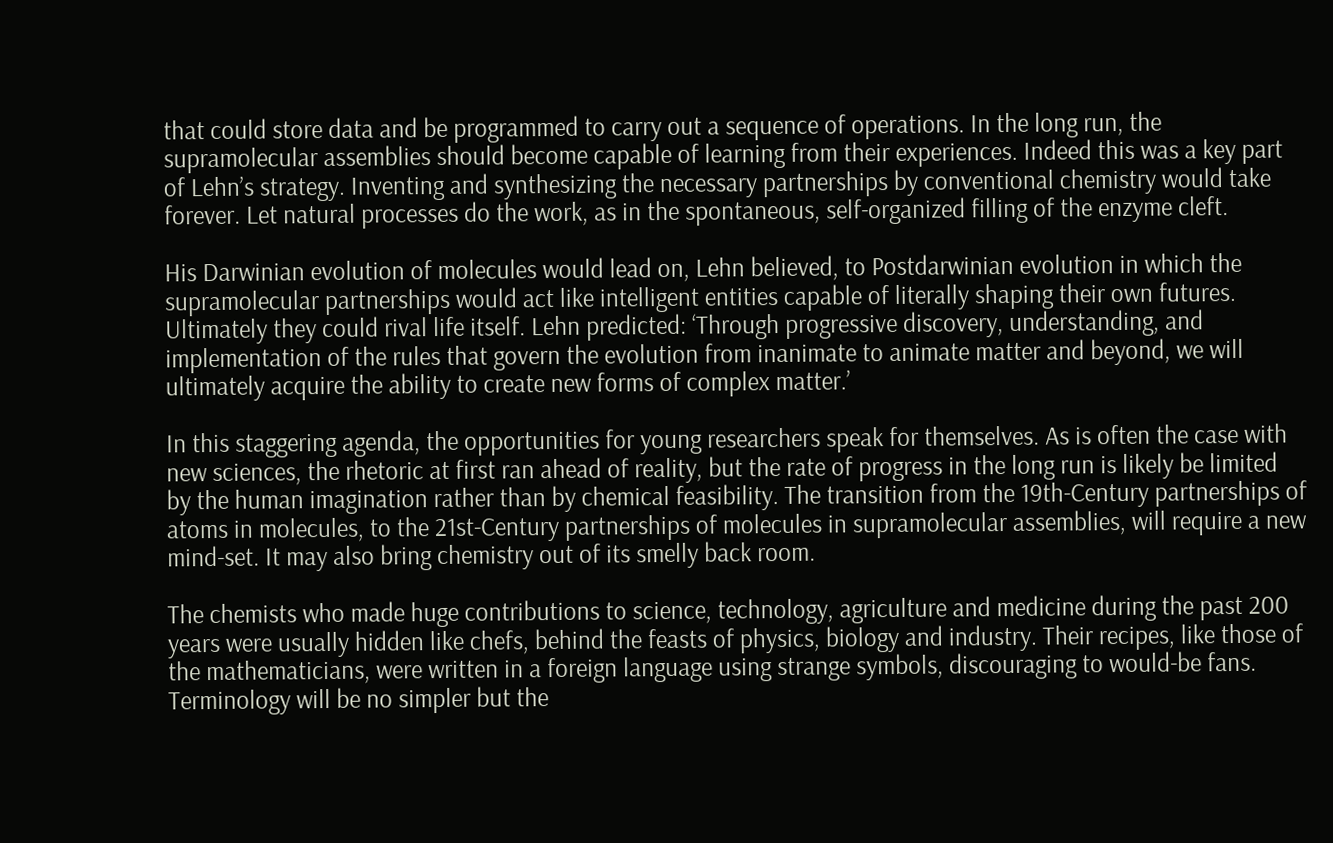that could store data and be programmed to carry out a sequence of operations. In the long run, the supramolecular assemblies should become capable of learning from their experiences. Indeed this was a key part of Lehn’s strategy. Inventing and synthesizing the necessary partnerships by conventional chemistry would take forever. Let natural processes do the work, as in the spontaneous, self-organized filling of the enzyme cleft.

His Darwinian evolution of molecules would lead on, Lehn believed, to Postdarwinian evolution in which the supramolecular partnerships would act like intelligent entities capable of literally shaping their own futures. Ultimately they could rival life itself. Lehn predicted: ‘Through progressive discovery, understanding, and implementation of the rules that govern the evolution from inanimate to animate matter and beyond, we will ultimately acquire the ability to create new forms of complex matter.’

In this staggering agenda, the opportunities for young researchers speak for themselves. As is often the case with new sciences, the rhetoric at first ran ahead of reality, but the rate of progress in the long run is likely be limited by the human imagination rather than by chemical feasibility. The transition from the 19th-Century partnerships of atoms in molecules, to the 21st-Century partnerships of molecules in supramolecular assemblies, will require a new mind-set. It may also bring chemistry out of its smelly back room.

The chemists who made huge contributions to science, technology, agriculture and medicine during the past 200 years were usually hidden like chefs, behind the feasts of physics, biology and industry. Their recipes, like those of the mathematicians, were written in a foreign language using strange symbols, discouraging to would-be fans. Terminology will be no simpler but the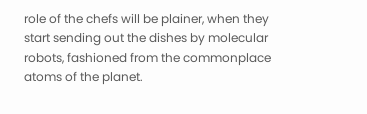role of the chefs will be plainer, when they start sending out the dishes by molecular robots, fashioned from the commonplace atoms of the planet.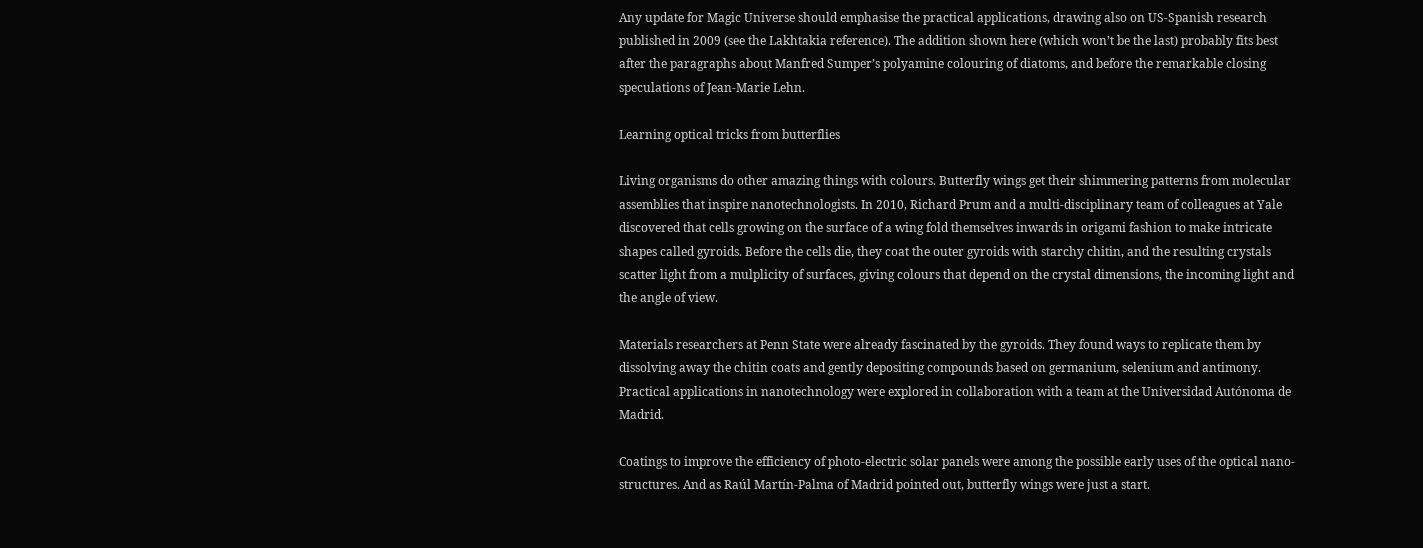Any update for Magic Universe should emphasise the practical applications, drawing also on US-Spanish research published in 2009 (see the Lakhtakia reference). The addition shown here (which won’t be the last) probably fits best after the paragraphs about Manfred Sumper’s polyamine colouring of diatoms, and before the remarkable closing speculations of Jean-Marie Lehn.

Learning optical tricks from butterflies

Living organisms do other amazing things with colours. Butterfly wings get their shimmering patterns from molecular assemblies that inspire nanotechnologists. In 2010, Richard Prum and a multi-disciplinary team of colleagues at Yale discovered that cells growing on the surface of a wing fold themselves inwards in origami fashion to make intricate shapes called gyroids. Before the cells die, they coat the outer gyroids with starchy chitin, and the resulting crystals scatter light from a mulplicity of surfaces, giving colours that depend on the crystal dimensions, the incoming light and the angle of view.

Materials researchers at Penn State were already fascinated by the gyroids. They found ways to replicate them by dissolving away the chitin coats and gently depositing compounds based on germanium, selenium and antimony. Practical applications in nanotechnology were explored in collaboration with a team at the Universidad Autónoma de Madrid.

Coatings to improve the efficiency of photo-electric solar panels were among the possible early uses of the optical nano-structures. And as Raúl Martín-Palma of Madrid pointed out, butterfly wings were just a start.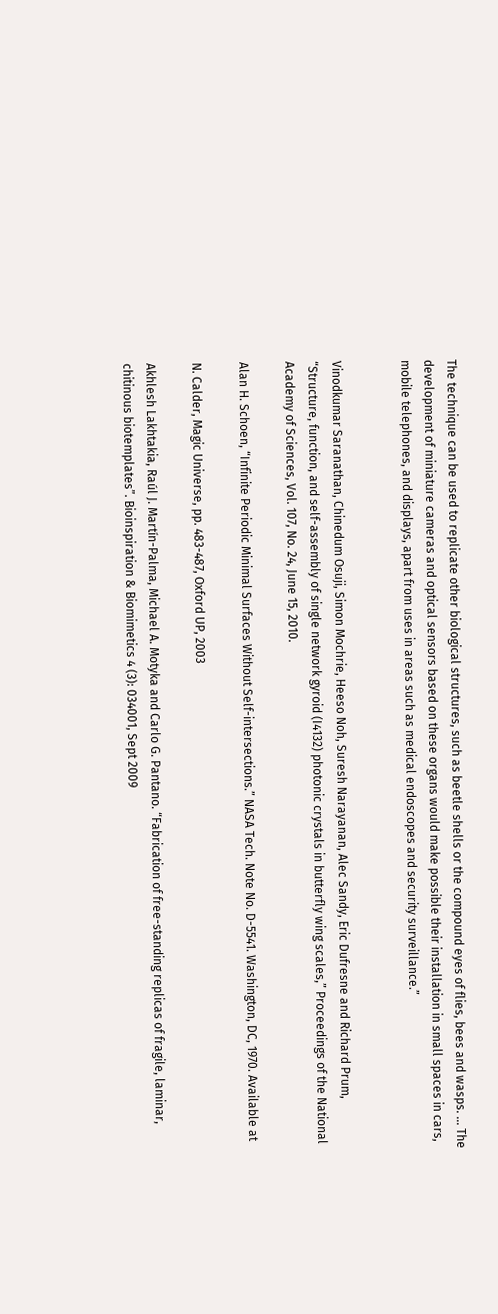The technique can be used to replicate other biological structures, such as beetle shells or the compound eyes of flies, bees and wasps. … The development of miniature cameras and optical sensors based on these organs would make possible their installation in small spaces in cars, mobile telephones, and displays, apart from uses in areas such as medical endoscopes and security surveillance.”


Vinodkumar Saranathan, Chinedum Osuji, Simon Mochrie, Heeso Noh, Suresh Narayanan, Alec Sandy, Eric Dufresne and Richard Prum, “Structure, function, and self-assembly of single network gyroid (I4132) photonic crystals in butterfly wing scales,” Proceedings of the National Academy of Sciences, Vol. 107, No. 24, June 15, 2010.

Alan H. Schoen, “Infinite Periodic Minimal Surfaces Without Self-intersections.” NASA Tech. Note No. D-5541. Washington, DC, 1970. Available at

N. Calder, Magic Universe, pp. 483-487, Oxford UP, 2003

Akhlesh Lakhtakia, Raúl J. Martín-Palma, Michael A. Motyka and Carlo G. Pantano. “Fabrication of free-standing replicas of fragile, laminar, chitinous biotemplates”. Bioinspiration & Biomimetics 4 (3): 034001, Sept 2009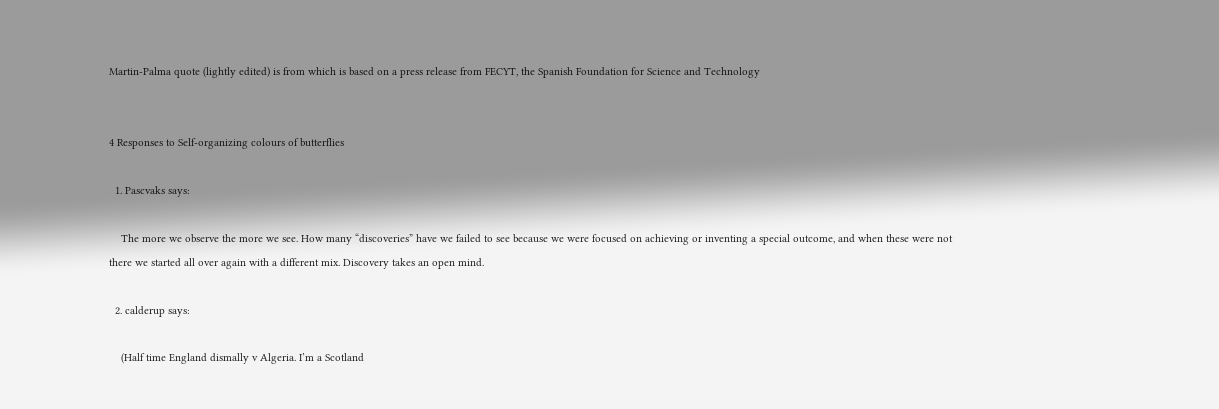Martin-Palma quote (lightly edited) is from which is based on a press release from FECYT, the Spanish Foundation for Science and Technology


4 Responses to Self-organizing colours of butterflies

  1. Pascvaks says:

    The more we observe the more we see. How many “discoveries” have we failed to see because we were focused on achieving or inventing a special outcome, and when these were not there we started all over again with a different mix. Discovery takes an open mind.

  2. calderup says:

    (Half time England dismally v Algeria. I’m a Scotland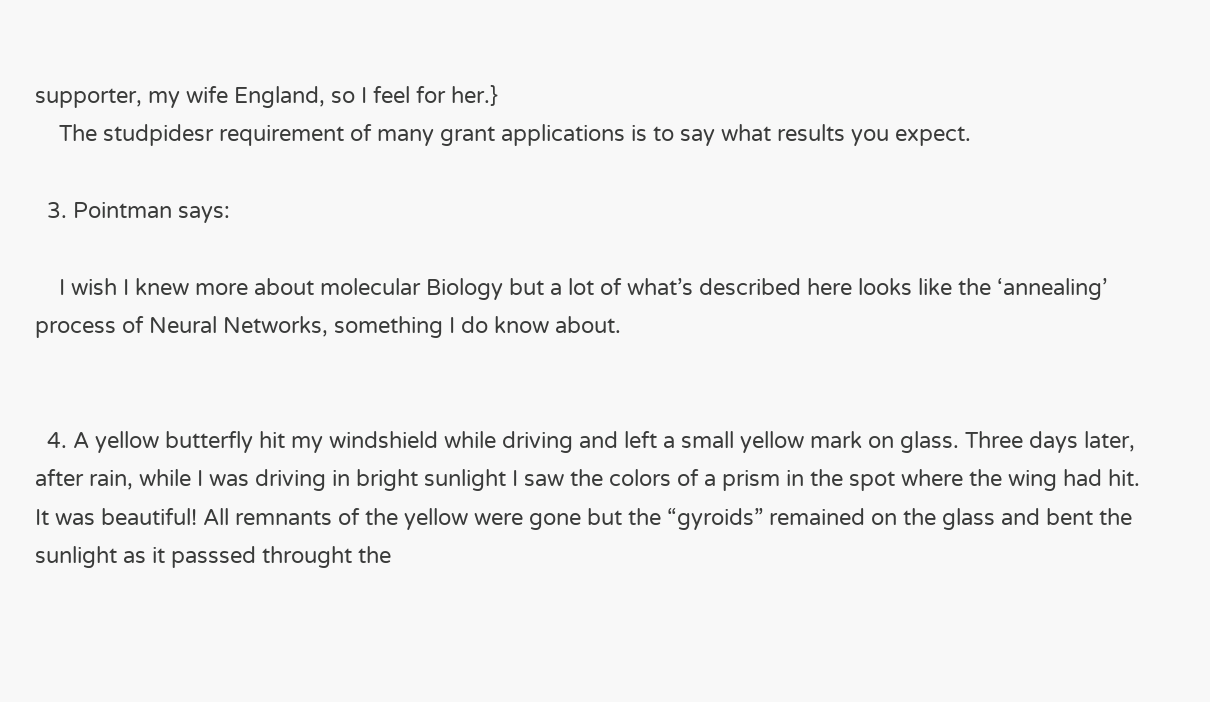supporter, my wife England, so I feel for her.}
    The studpidesr requirement of many grant applications is to say what results you expect.

  3. Pointman says:

    I wish I knew more about molecular Biology but a lot of what’s described here looks like the ‘annealing’ process of Neural Networks, something I do know about.


  4. A yellow butterfly hit my windshield while driving and left a small yellow mark on glass. Three days later, after rain, while I was driving in bright sunlight I saw the colors of a prism in the spot where the wing had hit. It was beautiful! All remnants of the yellow were gone but the “gyroids” remained on the glass and bent the sunlight as it passsed throught the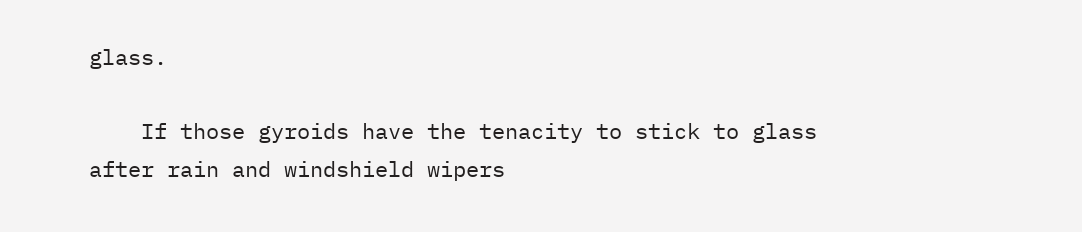glass.

    If those gyroids have the tenacity to stick to glass after rain and windshield wipers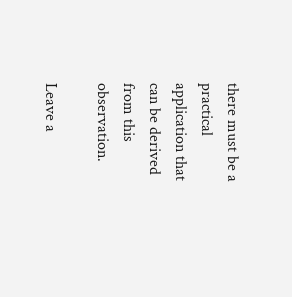there must be a practical application that can be derived from this observation.

Leave a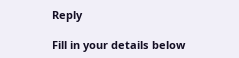Reply

Fill in your details below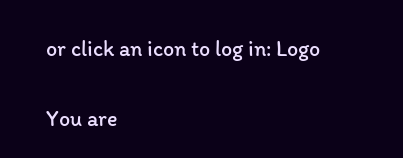or click an icon to log in: Logo

You are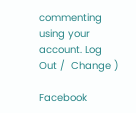commenting using your account. Log Out /  Change )

Facebook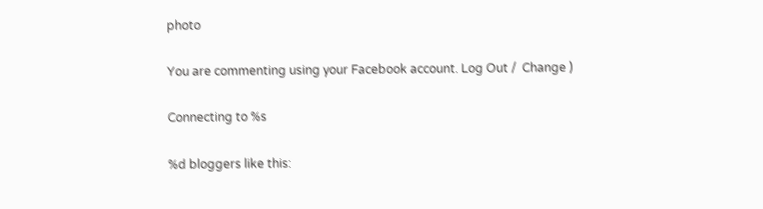photo

You are commenting using your Facebook account. Log Out /  Change )

Connecting to %s

%d bloggers like this: